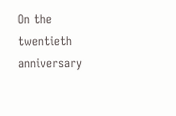On the twentieth anniversary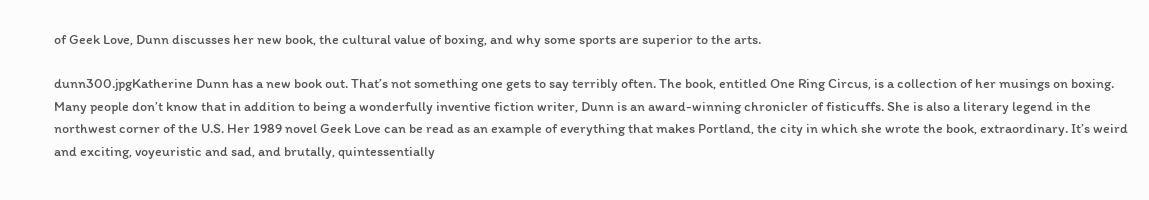of Geek Love, Dunn discusses her new book, the cultural value of boxing, and why some sports are superior to the arts.

dunn300.jpgKatherine Dunn has a new book out. That’s not something one gets to say terribly often. The book, entitled One Ring Circus, is a collection of her musings on boxing. Many people don’t know that in addition to being a wonderfully inventive fiction writer, Dunn is an award-winning chronicler of fisticuffs. She is also a literary legend in the northwest corner of the U.S. Her 1989 novel Geek Love can be read as an example of everything that makes Portland, the city in which she wrote the book, extraordinary. It’s weird and exciting, voyeuristic and sad, and brutally, quintessentially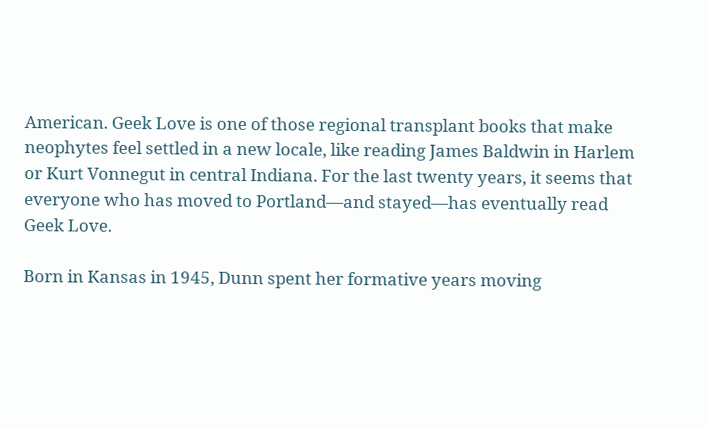American. Geek Love is one of those regional transplant books that make neophytes feel settled in a new locale, like reading James Baldwin in Harlem or Kurt Vonnegut in central Indiana. For the last twenty years, it seems that everyone who has moved to Portland—and stayed—has eventually read Geek Love.

Born in Kansas in 1945, Dunn spent her formative years moving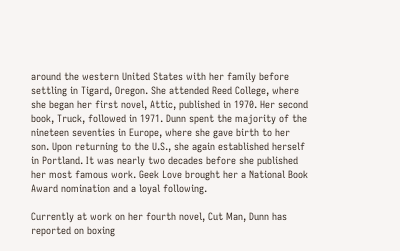around the western United States with her family before settling in Tigard, Oregon. She attended Reed College, where she began her first novel, Attic, published in 1970. Her second book, Truck, followed in 1971. Dunn spent the majority of the nineteen seventies in Europe, where she gave birth to her son. Upon returning to the U.S., she again established herself in Portland. It was nearly two decades before she published her most famous work. Geek Love brought her a National Book Award nomination and a loyal following.

Currently at work on her fourth novel, Cut Man, Dunn has reported on boxing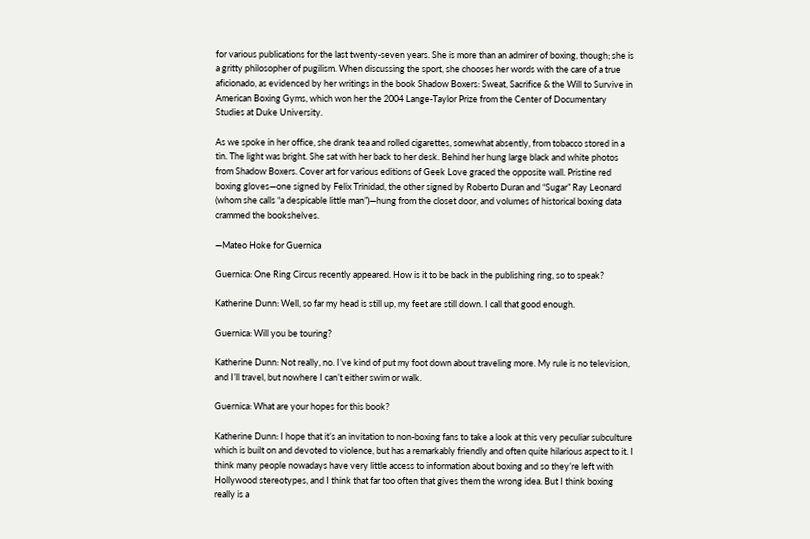for various publications for the last twenty-seven years. She is more than an admirer of boxing, though; she is a gritty philosopher of pugilism. When discussing the sport, she chooses her words with the care of a true aficionado, as evidenced by her writings in the book Shadow Boxers: Sweat, Sacrifice & the Will to Survive in American Boxing Gyms, which won her the 2004 Lange-Taylor Prize from the Center of Documentary Studies at Duke University.

As we spoke in her office, she drank tea and rolled cigarettes, somewhat absently, from tobacco stored in a tin. The light was bright. She sat with her back to her desk. Behind her hung large black and white photos from Shadow Boxers. Cover art for various editions of Geek Love graced the opposite wall. Pristine red boxing gloves—one signed by Felix Trinidad, the other signed by Roberto Duran and “Sugar” Ray Leonard (whom she calls “a despicable little man”)—hung from the closet door, and volumes of historical boxing data crammed the bookshelves.

—Mateo Hoke for Guernica

Guernica: One Ring Circus recently appeared. How is it to be back in the publishing ring, so to speak?

Katherine Dunn: Well, so far my head is still up, my feet are still down. I call that good enough.

Guernica: Will you be touring?

Katherine Dunn: Not really, no. I’ve kind of put my foot down about traveling more. My rule is no television, and I’ll travel, but nowhere I can’t either swim or walk.

Guernica: What are your hopes for this book?

Katherine Dunn: I hope that it’s an invitation to non-boxing fans to take a look at this very peculiar subculture which is built on and devoted to violence, but has a remarkably friendly and often quite hilarious aspect to it. I think many people nowadays have very little access to information about boxing and so they’re left with Hollywood stereotypes, and I think that far too often that gives them the wrong idea. But I think boxing really is a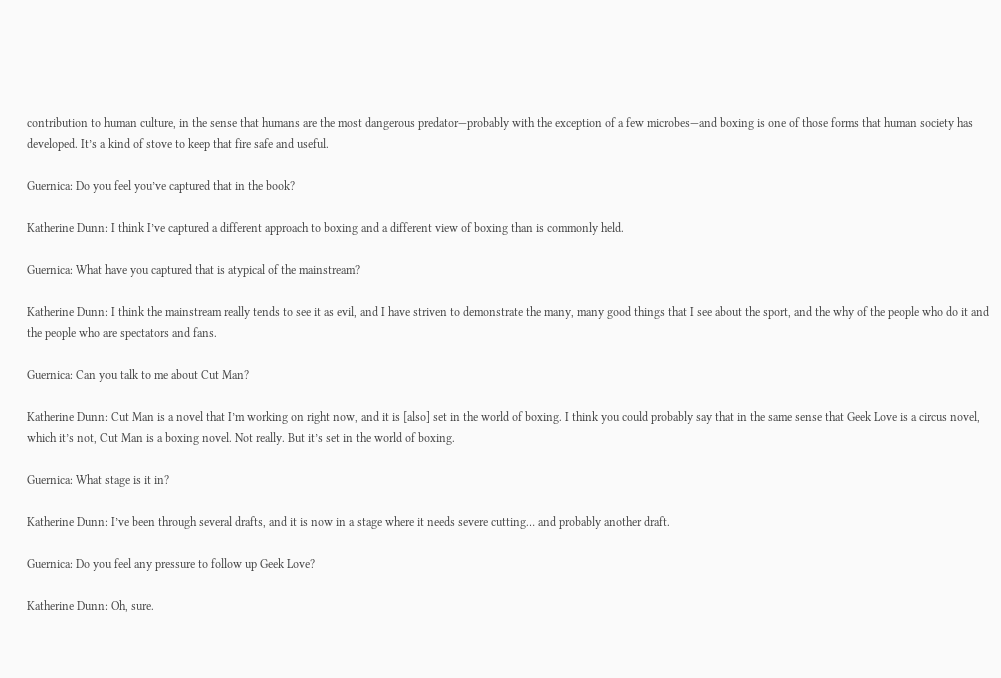contribution to human culture, in the sense that humans are the most dangerous predator—probably with the exception of a few microbes—and boxing is one of those forms that human society has developed. It’s a kind of stove to keep that fire safe and useful.

Guernica: Do you feel you’ve captured that in the book?

Katherine Dunn: I think I’ve captured a different approach to boxing and a different view of boxing than is commonly held.

Guernica: What have you captured that is atypical of the mainstream?

Katherine Dunn: I think the mainstream really tends to see it as evil, and I have striven to demonstrate the many, many good things that I see about the sport, and the why of the people who do it and the people who are spectators and fans.

Guernica: Can you talk to me about Cut Man?

Katherine Dunn: Cut Man is a novel that I’m working on right now, and it is [also] set in the world of boxing. I think you could probably say that in the same sense that Geek Love is a circus novel, which it’s not, Cut Man is a boxing novel. Not really. But it’s set in the world of boxing.

Guernica: What stage is it in?

Katherine Dunn: I’ve been through several drafts, and it is now in a stage where it needs severe cutting… and probably another draft.

Guernica: Do you feel any pressure to follow up Geek Love?

Katherine Dunn: Oh, sure.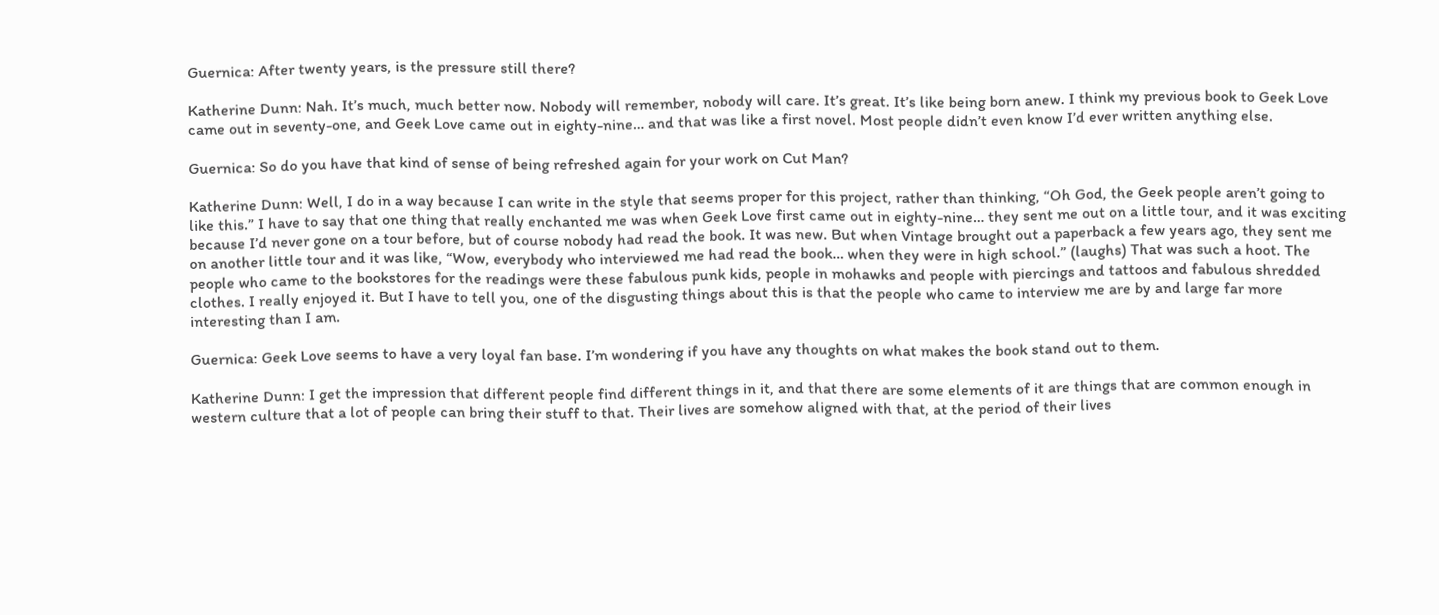Guernica: After twenty years, is the pressure still there?

Katherine Dunn: Nah. It’s much, much better now. Nobody will remember, nobody will care. It’s great. It’s like being born anew. I think my previous book to Geek Love came out in seventy-one, and Geek Love came out in eighty-nine… and that was like a first novel. Most people didn’t even know I’d ever written anything else.

Guernica: So do you have that kind of sense of being refreshed again for your work on Cut Man?

Katherine Dunn: Well, I do in a way because I can write in the style that seems proper for this project, rather than thinking, “Oh God, the Geek people aren’t going to like this.” I have to say that one thing that really enchanted me was when Geek Love first came out in eighty-nine… they sent me out on a little tour, and it was exciting because I’d never gone on a tour before, but of course nobody had read the book. It was new. But when Vintage brought out a paperback a few years ago, they sent me on another little tour and it was like, “Wow, everybody who interviewed me had read the book… when they were in high school.” (laughs) That was such a hoot. The people who came to the bookstores for the readings were these fabulous punk kids, people in mohawks and people with piercings and tattoos and fabulous shredded clothes. I really enjoyed it. But I have to tell you, one of the disgusting things about this is that the people who came to interview me are by and large far more interesting than I am.

Guernica: Geek Love seems to have a very loyal fan base. I’m wondering if you have any thoughts on what makes the book stand out to them.

Katherine Dunn: I get the impression that different people find different things in it, and that there are some elements of it are things that are common enough in western culture that a lot of people can bring their stuff to that. Their lives are somehow aligned with that, at the period of their lives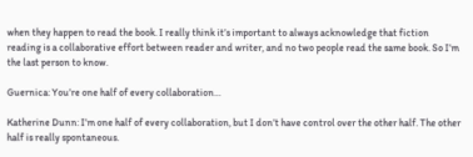when they happen to read the book. I really think it’s important to always acknowledge that fiction reading is a collaborative effort between reader and writer, and no two people read the same book. So I’m the last person to know.

Guernica: You’re one half of every collaboration…

Katherine Dunn: I’m one half of every collaboration, but I don’t have control over the other half. The other half is really spontaneous.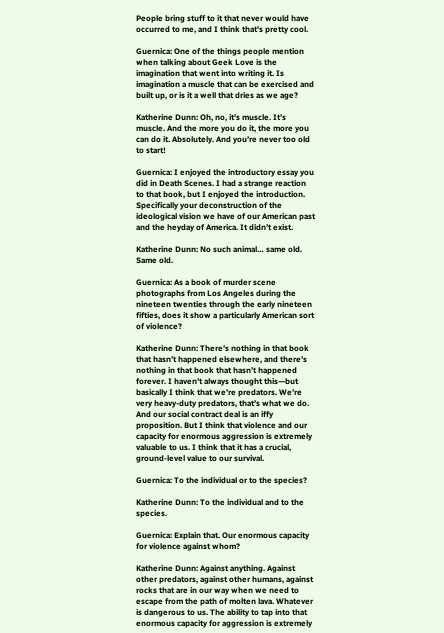People bring stuff to it that never would have occurred to me, and I think that’s pretty cool.

Guernica: One of the things people mention when talking about Geek Love is the imagination that went into writing it. Is imagination a muscle that can be exercised and built up, or is it a well that dries as we age?

Katherine Dunn: Oh, no, it’s muscle. It’s muscle. And the more you do it, the more you can do it. Absolutely. And you’re never too old to start!

Guernica: I enjoyed the introductory essay you did in Death Scenes. I had a strange reaction to that book, but I enjoyed the introduction. Specifically your deconstruction of the ideological vision we have of our American past and the heyday of America. It didn’t exist.

Katherine Dunn: No such animal… same old. Same old.

Guernica: As a book of murder scene photographs from Los Angeles during the nineteen twenties through the early nineteen fifties, does it show a particularly American sort of violence?

Katherine Dunn: There’s nothing in that book that hasn’t happened elsewhere, and there’s nothing in that book that hasn’t happened forever. I haven’t always thought this—but basically I think that we’re predators. We’re very heavy-duty predators, that’s what we do. And our social contract deal is an iffy proposition. But I think that violence and our capacity for enormous aggression is extremely valuable to us. I think that it has a crucial, ground-level value to our survival.

Guernica: To the individual or to the species?

Katherine Dunn: To the individual and to the species.

Guernica: Explain that. Our enormous capacity for violence against whom?

Katherine Dunn: Against anything. Against other predators, against other humans, against rocks that are in our way when we need to escape from the path of molten lava. Whatever is dangerous to us. The ability to tap into that enormous capacity for aggression is extremely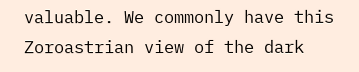valuable. We commonly have this Zoroastrian view of the dark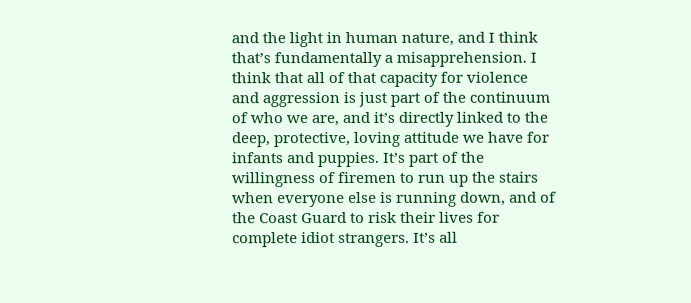and the light in human nature, and I think that’s fundamentally a misapprehension. I think that all of that capacity for violence and aggression is just part of the continuum of who we are, and it’s directly linked to the deep, protective, loving attitude we have for infants and puppies. It’s part of the willingness of firemen to run up the stairs when everyone else is running down, and of the Coast Guard to risk their lives for complete idiot strangers. It’s all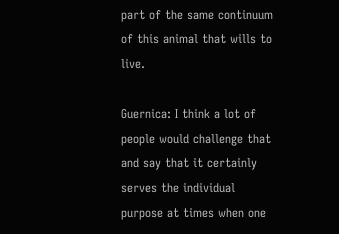part of the same continuum of this animal that wills to live.

Guernica: I think a lot of people would challenge that and say that it certainly serves the individual purpose at times when one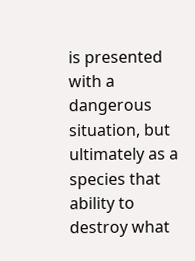is presented with a dangerous situation, but ultimately as a species that ability to destroy what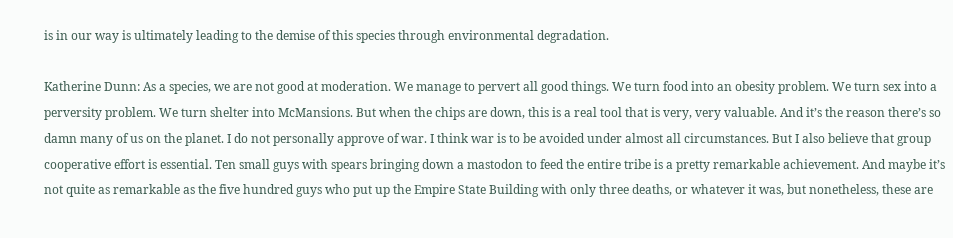is in our way is ultimately leading to the demise of this species through environmental degradation.

Katherine Dunn: As a species, we are not good at moderation. We manage to pervert all good things. We turn food into an obesity problem. We turn sex into a perversity problem. We turn shelter into McMansions. But when the chips are down, this is a real tool that is very, very valuable. And it’s the reason there’s so damn many of us on the planet. I do not personally approve of war. I think war is to be avoided under almost all circumstances. But I also believe that group cooperative effort is essential. Ten small guys with spears bringing down a mastodon to feed the entire tribe is a pretty remarkable achievement. And maybe it’s not quite as remarkable as the five hundred guys who put up the Empire State Building with only three deaths, or whatever it was, but nonetheless, these are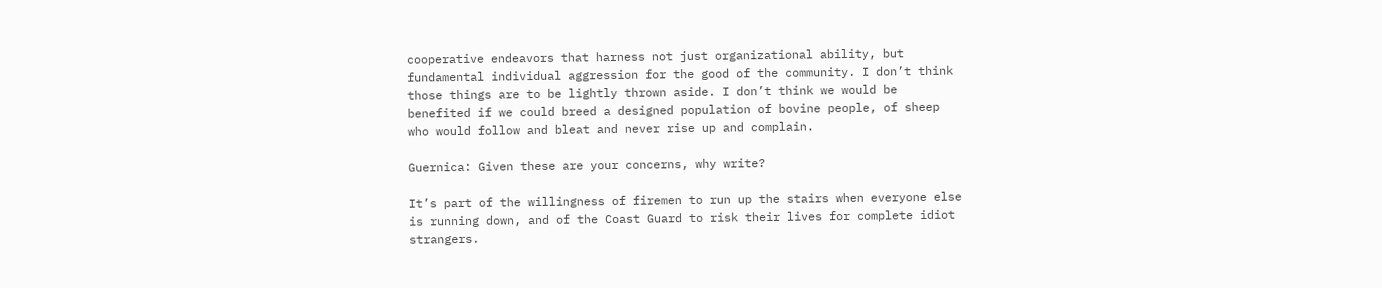cooperative endeavors that harness not just organizational ability, but fundamental individual aggression for the good of the community. I don’t think those things are to be lightly thrown aside. I don’t think we would be benefited if we could breed a designed population of bovine people, of sheep who would follow and bleat and never rise up and complain.

Guernica: Given these are your concerns, why write?

It’s part of the willingness of firemen to run up the stairs when everyone else is running down, and of the Coast Guard to risk their lives for complete idiot strangers.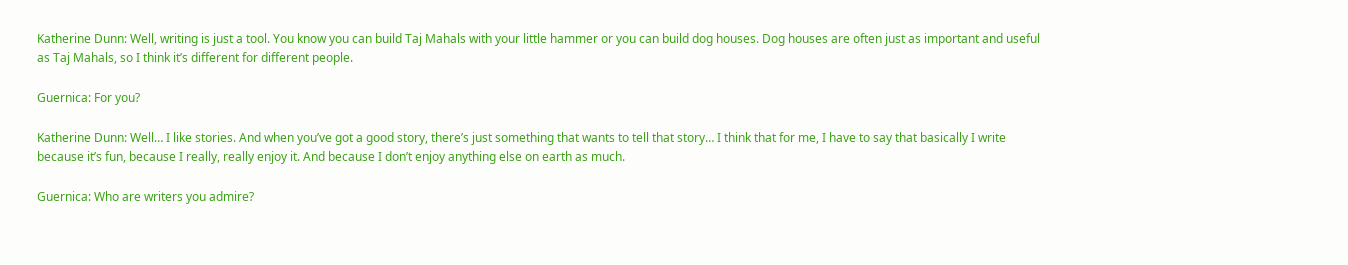Katherine Dunn: Well, writing is just a tool. You know you can build Taj Mahals with your little hammer or you can build dog houses. Dog houses are often just as important and useful as Taj Mahals, so I think it’s different for different people.

Guernica: For you?

Katherine Dunn: Well… I like stories. And when you’ve got a good story, there’s just something that wants to tell that story… I think that for me, I have to say that basically I write because it’s fun, because I really, really enjoy it. And because I don’t enjoy anything else on earth as much.

Guernica: Who are writers you admire?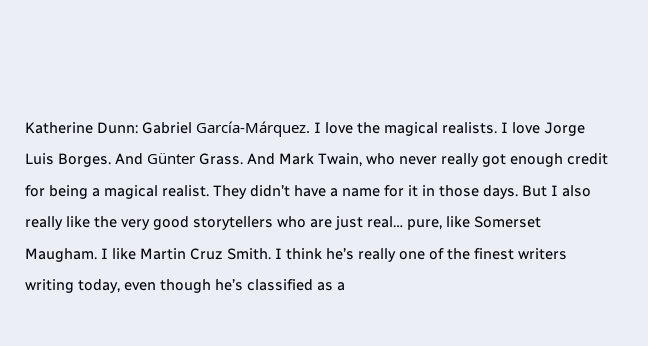Katherine Dunn: Gabriel García-Márquez. I love the magical realists. I love Jorge Luis Borges. And Günter Grass. And Mark Twain, who never really got enough credit for being a magical realist. They didn’t have a name for it in those days. But I also really like the very good storytellers who are just real… pure, like Somerset Maugham. I like Martin Cruz Smith. I think he’s really one of the finest writers writing today, even though he’s classified as a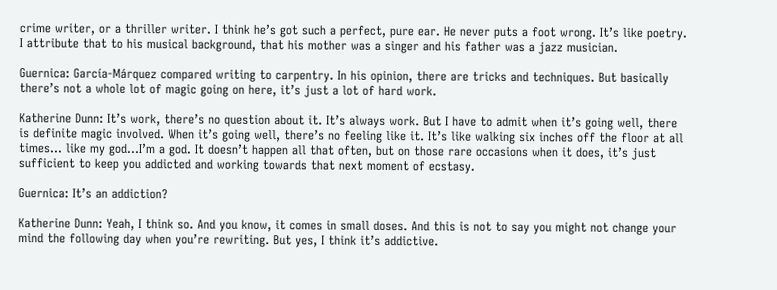crime writer, or a thriller writer. I think he’s got such a perfect, pure ear. He never puts a foot wrong. It’s like poetry. I attribute that to his musical background, that his mother was a singer and his father was a jazz musician.

Guernica: García-Márquez compared writing to carpentry. In his opinion, there are tricks and techniques. But basically there’s not a whole lot of magic going on here, it’s just a lot of hard work.

Katherine Dunn: It’s work, there’s no question about it. It’s always work. But I have to admit when it’s going well, there is definite magic involved. When it’s going well, there’s no feeling like it. It’s like walking six inches off the floor at all times… like my god…I’m a god. It doesn’t happen all that often, but on those rare occasions when it does, it’s just sufficient to keep you addicted and working towards that next moment of ecstasy.

Guernica: It’s an addiction?

Katherine Dunn: Yeah, I think so. And you know, it comes in small doses. And this is not to say you might not change your mind the following day when you’re rewriting. But yes, I think it’s addictive.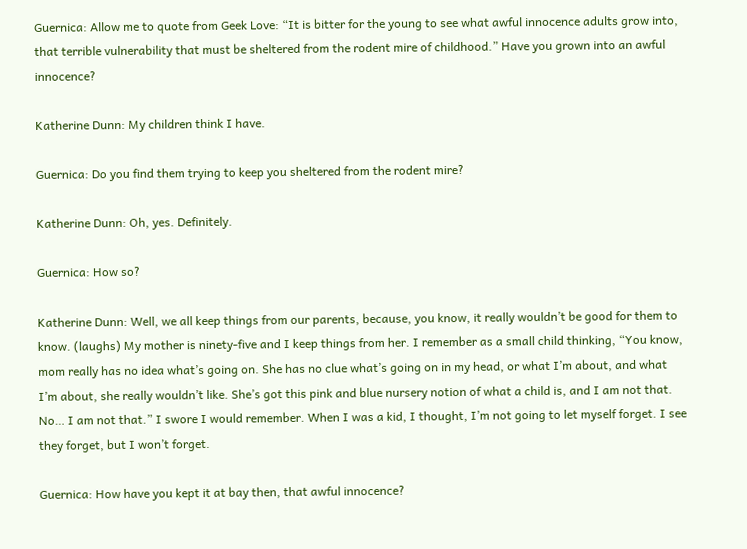Guernica: Allow me to quote from Geek Love: “It is bitter for the young to see what awful innocence adults grow into, that terrible vulnerability that must be sheltered from the rodent mire of childhood.” Have you grown into an awful innocence?

Katherine Dunn: My children think I have.

Guernica: Do you find them trying to keep you sheltered from the rodent mire?

Katherine Dunn: Oh, yes. Definitely.

Guernica: How so?

Katherine Dunn: Well, we all keep things from our parents, because, you know, it really wouldn’t be good for them to know. (laughs) My mother is ninety-five and I keep things from her. I remember as a small child thinking, “You know, mom really has no idea what’s going on. She has no clue what’s going on in my head, or what I’m about, and what I’m about, she really wouldn’t like. She’s got this pink and blue nursery notion of what a child is, and I am not that. No… I am not that.” I swore I would remember. When I was a kid, I thought, I’m not going to let myself forget. I see they forget, but I won’t forget.

Guernica: How have you kept it at bay then, that awful innocence?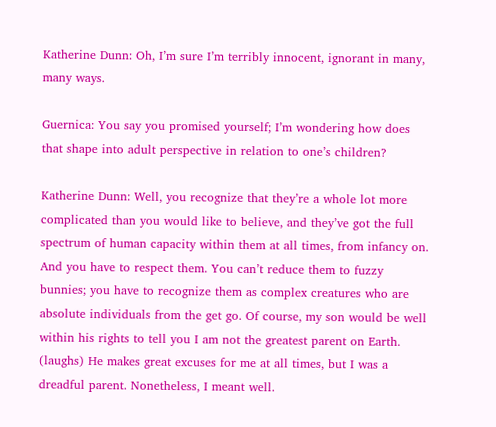Katherine Dunn: Oh, I’m sure I’m terribly innocent, ignorant in many, many ways.

Guernica: You say you promised yourself; I’m wondering how does that shape into adult perspective in relation to one’s children?

Katherine Dunn: Well, you recognize that they’re a whole lot more complicated than you would like to believe, and they’ve got the full spectrum of human capacity within them at all times, from infancy on. And you have to respect them. You can’t reduce them to fuzzy bunnies; you have to recognize them as complex creatures who are absolute individuals from the get go. Of course, my son would be well within his rights to tell you I am not the greatest parent on Earth. (laughs) He makes great excuses for me at all times, but I was a dreadful parent. Nonetheless, I meant well.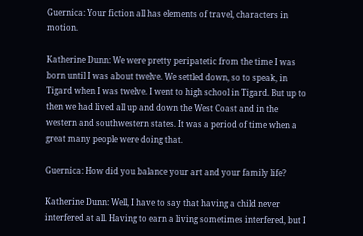Guernica: Your fiction all has elements of travel, characters in motion.

Katherine Dunn: We were pretty peripatetic from the time I was born until I was about twelve. We settled down, so to speak, in Tigard when I was twelve. I went to high school in Tigard. But up to then we had lived all up and down the West Coast and in the western and southwestern states. It was a period of time when a great many people were doing that.

Guernica: How did you balance your art and your family life?

Katherine Dunn: Well, I have to say that having a child never interfered at all. Having to earn a living sometimes interfered, but I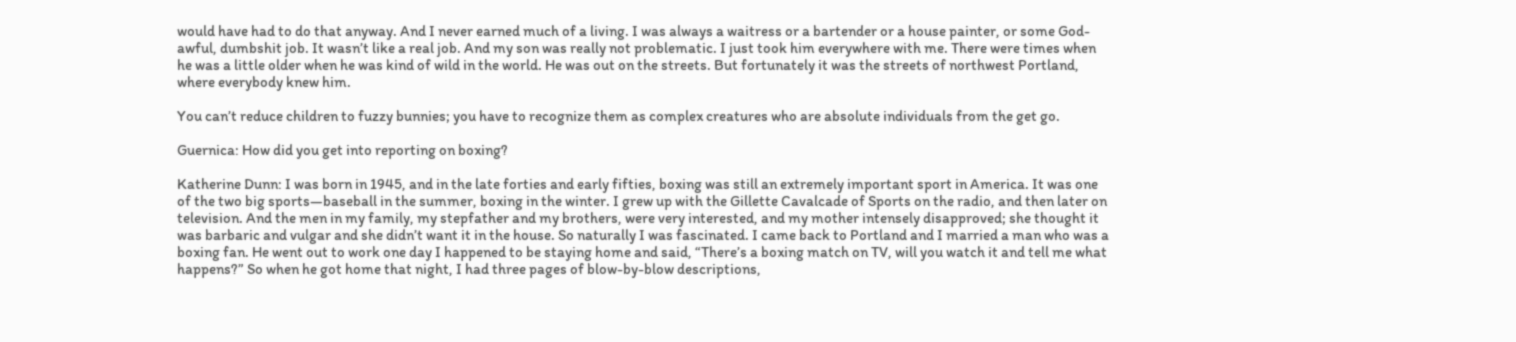would have had to do that anyway. And I never earned much of a living. I was always a waitress or a bartender or a house painter, or some God-awful, dumbshit job. It wasn’t like a real job. And my son was really not problematic. I just took him everywhere with me. There were times when he was a little older when he was kind of wild in the world. He was out on the streets. But fortunately it was the streets of northwest Portland, where everybody knew him.

You can’t reduce children to fuzzy bunnies; you have to recognize them as complex creatures who are absolute individuals from the get go.

Guernica: How did you get into reporting on boxing?

Katherine Dunn: I was born in 1945, and in the late forties and early fifties, boxing was still an extremely important sport in America. It was one of the two big sports—baseball in the summer, boxing in the winter. I grew up with the Gillette Cavalcade of Sports on the radio, and then later on television. And the men in my family, my stepfather and my brothers, were very interested, and my mother intensely disapproved; she thought it was barbaric and vulgar and she didn’t want it in the house. So naturally I was fascinated. I came back to Portland and I married a man who was a boxing fan. He went out to work one day I happened to be staying home and said, “There’s a boxing match on TV, will you watch it and tell me what happens?” So when he got home that night, I had three pages of blow-by-blow descriptions,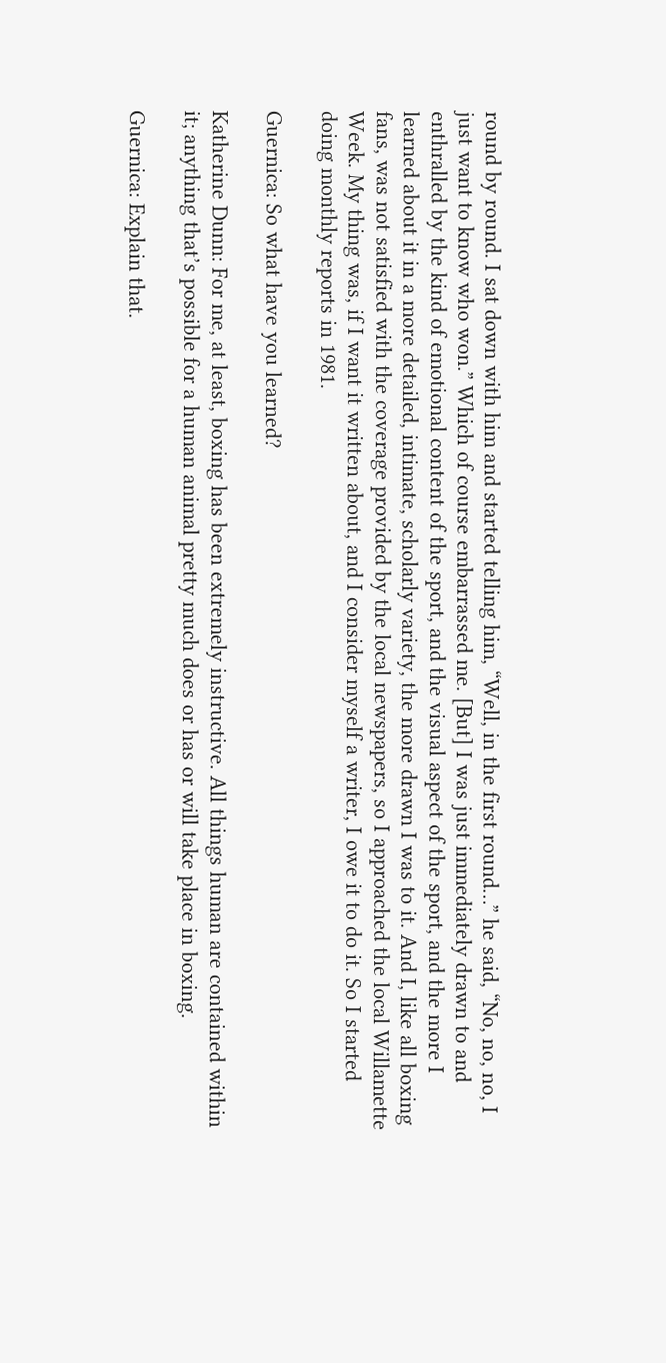round by round. I sat down with him and started telling him, “Well, in the first round…” he said, “No, no, no, I just want to know who won.” Which of course embarrassed me. [But] I was just immediately drawn to and enthralled by the kind of emotional content of the sport, and the visual aspect of the sport, and the more I learned about it in a more detailed, intimate, scholarly variety, the more drawn I was to it. And I, like all boxing fans, was not satisfied with the coverage provided by the local newspapers, so I approached the local Willamette Week. My thing was, if I want it written about, and I consider myself a writer, I owe it to do it. So I started doing monthly reports in 1981.

Guernica: So what have you learned?

Katherine Dunn: For me, at least, boxing has been extremely instructive. All things human are contained within it; anything that’s possible for a human animal pretty much does or has or will take place in boxing.

Guernica: Explain that.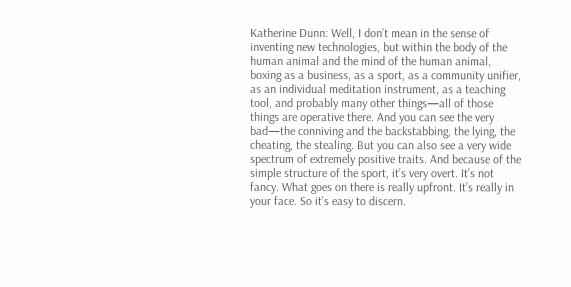Katherine Dunn: Well, I don’t mean in the sense of inventing new technologies, but within the body of the human animal and the mind of the human animal, boxing as a business, as a sport, as a community unifier, as an individual meditation instrument, as a teaching tool, and probably many other things—all of those things are operative there. And you can see the very bad—the conniving and the backstabbing, the lying, the cheating, the stealing. But you can also see a very wide spectrum of extremely positive traits. And because of the simple structure of the sport, it’s very overt. It’s not fancy. What goes on there is really upfront. It’s really in your face. So it’s easy to discern.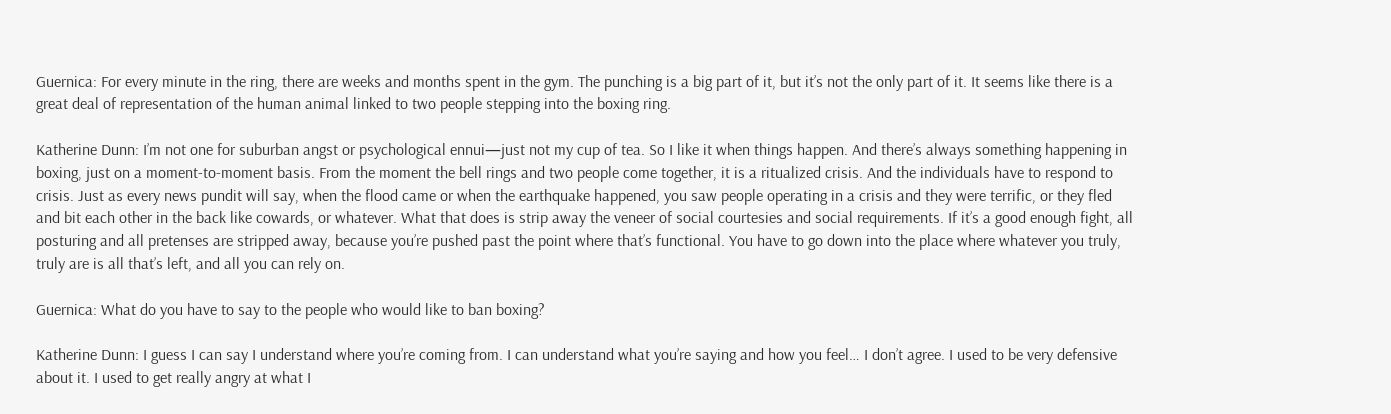Guernica: For every minute in the ring, there are weeks and months spent in the gym. The punching is a big part of it, but it’s not the only part of it. It seems like there is a great deal of representation of the human animal linked to two people stepping into the boxing ring.

Katherine Dunn: I’m not one for suburban angst or psychological ennui—just not my cup of tea. So I like it when things happen. And there’s always something happening in boxing, just on a moment-to-moment basis. From the moment the bell rings and two people come together, it is a ritualized crisis. And the individuals have to respond to crisis. Just as every news pundit will say, when the flood came or when the earthquake happened, you saw people operating in a crisis and they were terrific, or they fled and bit each other in the back like cowards, or whatever. What that does is strip away the veneer of social courtesies and social requirements. If it’s a good enough fight, all posturing and all pretenses are stripped away, because you’re pushed past the point where that’s functional. You have to go down into the place where whatever you truly, truly are is all that’s left, and all you can rely on.

Guernica: What do you have to say to the people who would like to ban boxing?

Katherine Dunn: I guess I can say I understand where you’re coming from. I can understand what you’re saying and how you feel… I don’t agree. I used to be very defensive about it. I used to get really angry at what I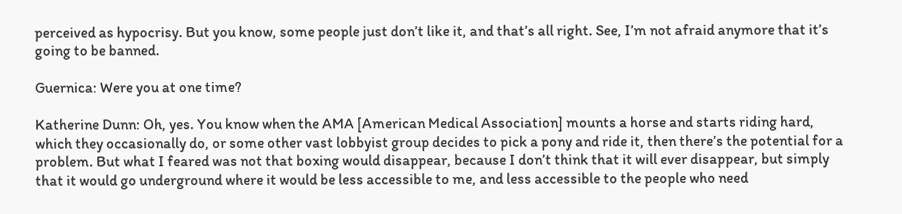perceived as hypocrisy. But you know, some people just don’t like it, and that’s all right. See, I’m not afraid anymore that it’s going to be banned.

Guernica: Were you at one time?

Katherine Dunn: Oh, yes. You know when the AMA [American Medical Association] mounts a horse and starts riding hard, which they occasionally do, or some other vast lobbyist group decides to pick a pony and ride it, then there’s the potential for a problem. But what I feared was not that boxing would disappear, because I don’t think that it will ever disappear, but simply that it would go underground where it would be less accessible to me, and less accessible to the people who need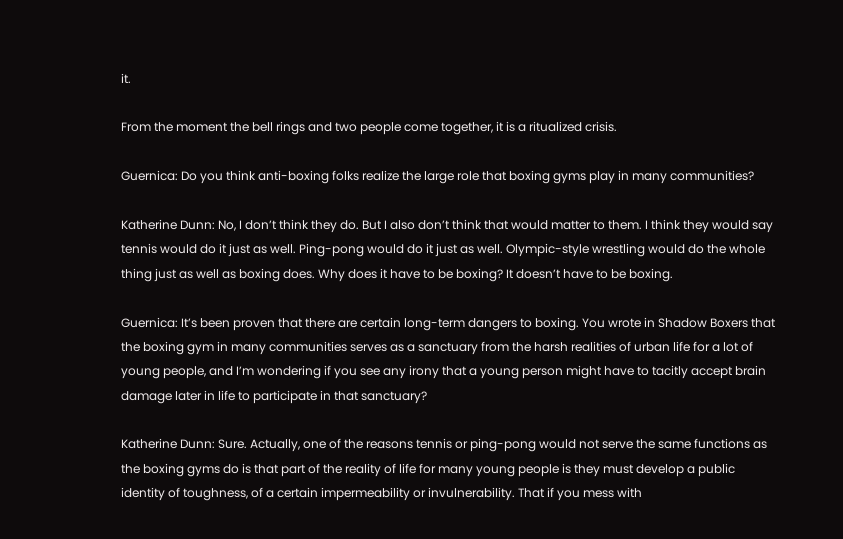it.

From the moment the bell rings and two people come together, it is a ritualized crisis.

Guernica: Do you think anti-boxing folks realize the large role that boxing gyms play in many communities?

Katherine Dunn: No, I don’t think they do. But I also don’t think that would matter to them. I think they would say tennis would do it just as well. Ping-pong would do it just as well. Olympic-style wrestling would do the whole thing just as well as boxing does. Why does it have to be boxing? It doesn’t have to be boxing.

Guernica: It’s been proven that there are certain long-term dangers to boxing. You wrote in Shadow Boxers that the boxing gym in many communities serves as a sanctuary from the harsh realities of urban life for a lot of young people, and I’m wondering if you see any irony that a young person might have to tacitly accept brain damage later in life to participate in that sanctuary?

Katherine Dunn: Sure. Actually, one of the reasons tennis or ping-pong would not serve the same functions as the boxing gyms do is that part of the reality of life for many young people is they must develop a public identity of toughness, of a certain impermeability or invulnerability. That if you mess with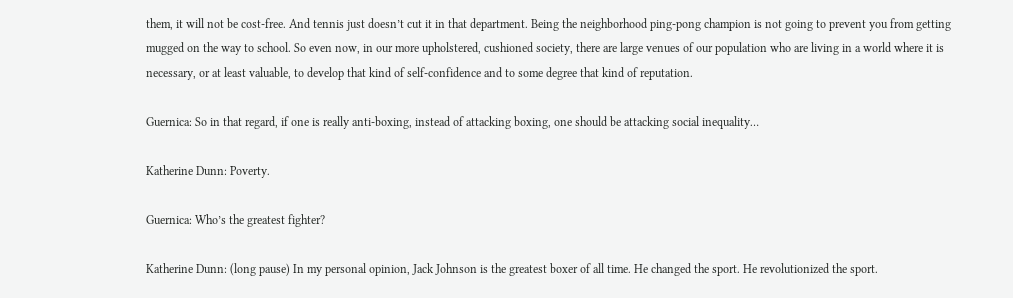them, it will not be cost-free. And tennis just doesn’t cut it in that department. Being the neighborhood ping-pong champion is not going to prevent you from getting mugged on the way to school. So even now, in our more upholstered, cushioned society, there are large venues of our population who are living in a world where it is necessary, or at least valuable, to develop that kind of self-confidence and to some degree that kind of reputation.

Guernica: So in that regard, if one is really anti-boxing, instead of attacking boxing, one should be attacking social inequality…

Katherine Dunn: Poverty.

Guernica: Who’s the greatest fighter?

Katherine Dunn: (long pause) In my personal opinion, Jack Johnson is the greatest boxer of all time. He changed the sport. He revolutionized the sport.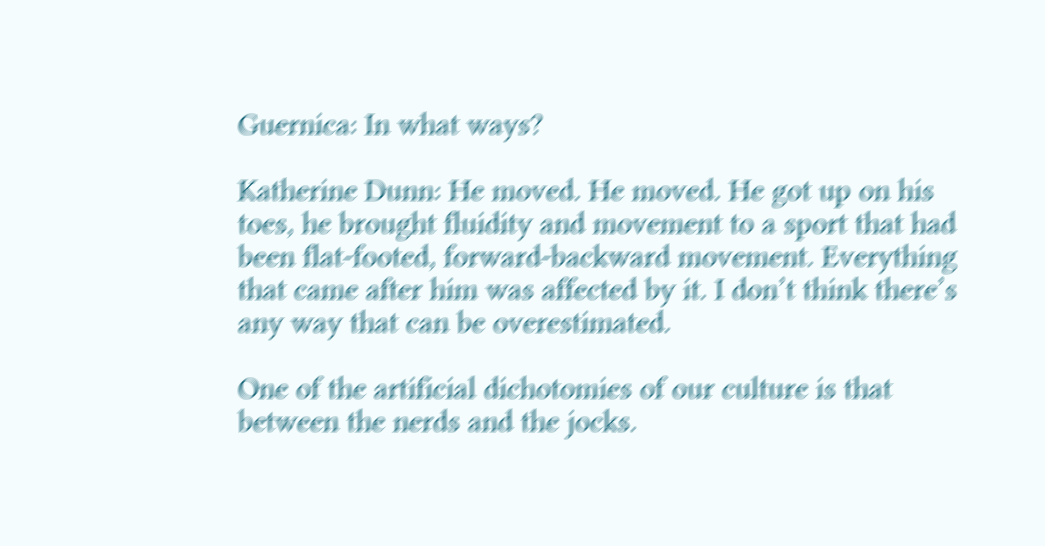Guernica: In what ways?

Katherine Dunn: He moved. He moved. He got up on his toes, he brought fluidity and movement to a sport that had been flat-footed, forward-backward movement. Everything that came after him was affected by it. I don’t think there’s any way that can be overestimated.

One of the artificial dichotomies of our culture is that between the nerds and the jocks.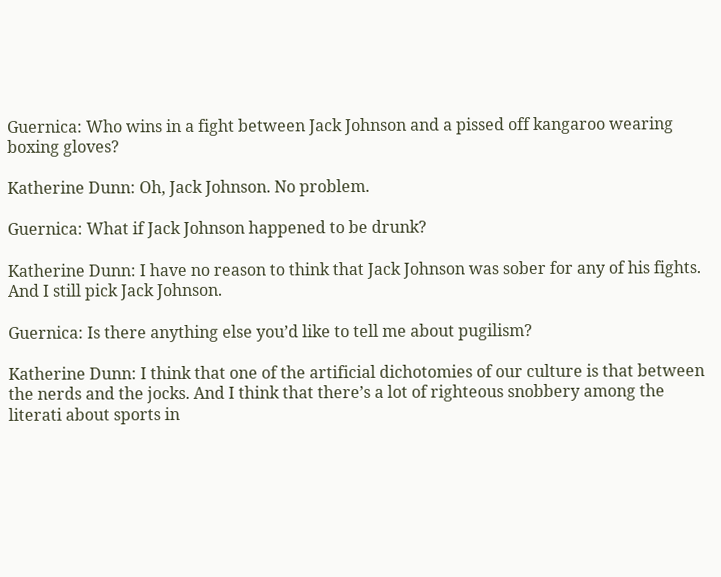Guernica: Who wins in a fight between Jack Johnson and a pissed off kangaroo wearing boxing gloves?

Katherine Dunn: Oh, Jack Johnson. No problem.

Guernica: What if Jack Johnson happened to be drunk?

Katherine Dunn: I have no reason to think that Jack Johnson was sober for any of his fights. And I still pick Jack Johnson.

Guernica: Is there anything else you’d like to tell me about pugilism?

Katherine Dunn: I think that one of the artificial dichotomies of our culture is that between the nerds and the jocks. And I think that there’s a lot of righteous snobbery among the literati about sports in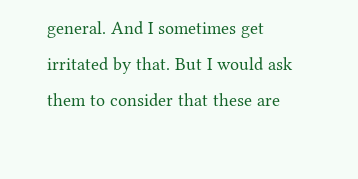general. And I sometimes get irritated by that. But I would ask them to consider that these are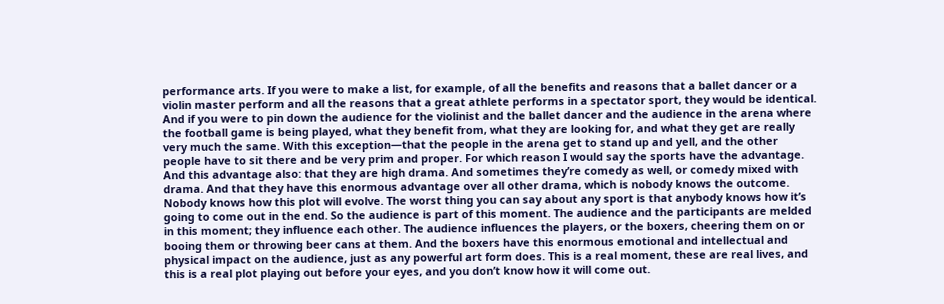performance arts. If you were to make a list, for example, of all the benefits and reasons that a ballet dancer or a violin master perform and all the reasons that a great athlete performs in a spectator sport, they would be identical. And if you were to pin down the audience for the violinist and the ballet dancer and the audience in the arena where the football game is being played, what they benefit from, what they are looking for, and what they get are really very much the same. With this exception—that the people in the arena get to stand up and yell, and the other people have to sit there and be very prim and proper. For which reason I would say the sports have the advantage. And this advantage also: that they are high drama. And sometimes they’re comedy as well, or comedy mixed with drama. And that they have this enormous advantage over all other drama, which is nobody knows the outcome. Nobody knows how this plot will evolve. The worst thing you can say about any sport is that anybody knows how it’s going to come out in the end. So the audience is part of this moment. The audience and the participants are melded in this moment; they influence each other. The audience influences the players, or the boxers, cheering them on or booing them or throwing beer cans at them. And the boxers have this enormous emotional and intellectual and physical impact on the audience, just as any powerful art form does. This is a real moment, these are real lives, and this is a real plot playing out before your eyes, and you don’t know how it will come out.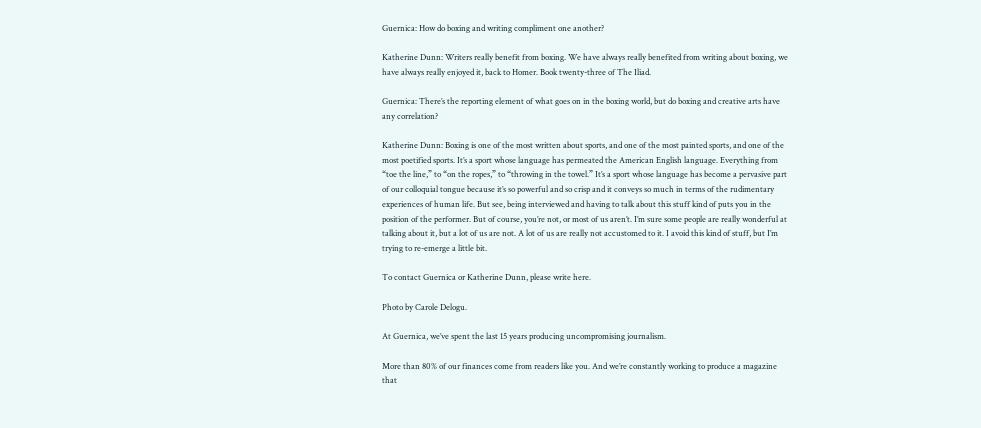Guernica: How do boxing and writing compliment one another?

Katherine Dunn: Writers really benefit from boxing. We have always really benefited from writing about boxing, we have always really enjoyed it, back to Homer. Book twenty-three of The Iliad.

Guernica: There’s the reporting element of what goes on in the boxing world, but do boxing and creative arts have any correlation?

Katherine Dunn: Boxing is one of the most written about sports, and one of the most painted sports, and one of the most poetified sports. It’s a sport whose language has permeated the American English language. Everything from “toe the line,” to “on the ropes,” to “throwing in the towel.” It’s a sport whose language has become a pervasive part of our colloquial tongue because it’s so powerful and so crisp and it conveys so much in terms of the rudimentary experiences of human life. But see, being interviewed and having to talk about this stuff kind of puts you in the position of the performer. But of course, you’re not, or most of us aren’t. I’m sure some people are really wonderful at talking about it, but a lot of us are not. A lot of us are really not accustomed to it. I avoid this kind of stuff, but I’m trying to re-emerge a little bit.

To contact Guernica or Katherine Dunn, please write here.

Photo by Carole Delogu.

At Guernica, we’ve spent the last 15 years producing uncompromising journalism.

More than 80% of our finances come from readers like you. And we’re constantly working to produce a magazine that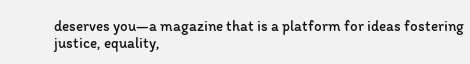deserves you—a magazine that is a platform for ideas fostering justice, equality,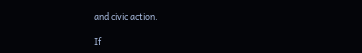and civic action.

If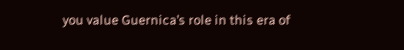you value Guernica’s role in this era of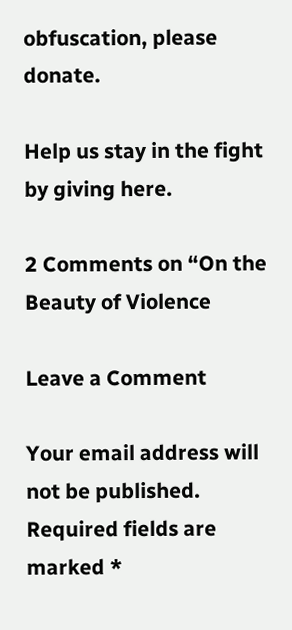obfuscation, please donate.

Help us stay in the fight by giving here.

2 Comments on “On the Beauty of Violence

Leave a Comment

Your email address will not be published. Required fields are marked *